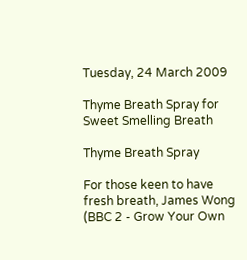Tuesday, 24 March 2009

Thyme Breath Spray for Sweet Smelling Breath

Thyme Breath Spray

For those keen to have fresh breath, James Wong (BBC 2 - Grow Your Own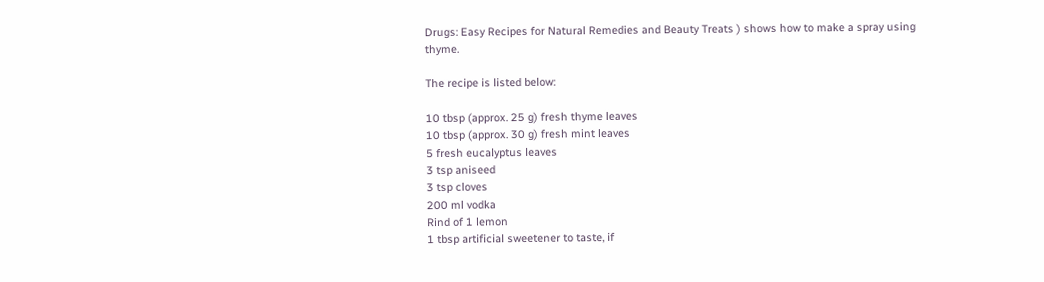Drugs: Easy Recipes for Natural Remedies and Beauty Treats ) shows how to make a spray using thyme.

The recipe is listed below:

10 tbsp (approx. 25 g) fresh thyme leaves
10 tbsp (approx. 30 g) fresh mint leaves
5 fresh eucalyptus leaves
3 tsp aniseed
3 tsp cloves
200 ml vodka
Rind of 1 lemon
1 tbsp artificial sweetener to taste, if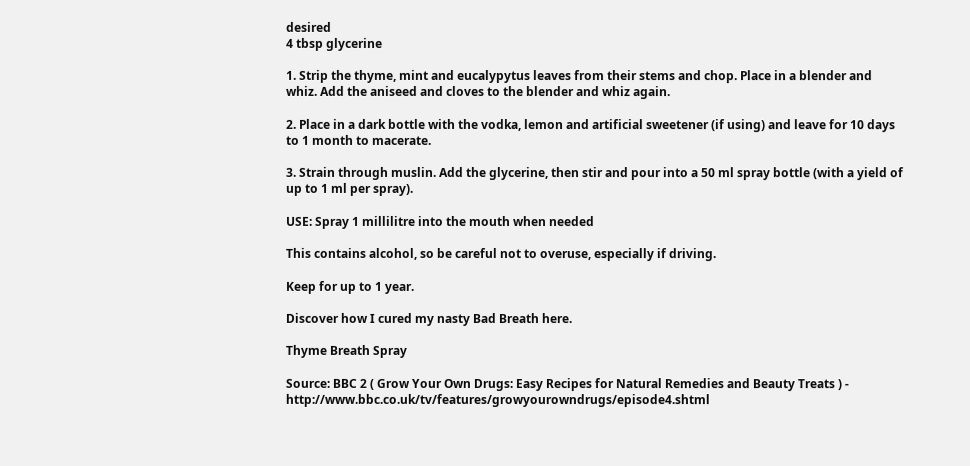desired
4 tbsp glycerine

1. Strip the thyme, mint and eucalypytus leaves from their stems and chop. Place in a blender and whiz. Add the aniseed and cloves to the blender and whiz again.

2. Place in a dark bottle with the vodka, lemon and artificial sweetener (if using) and leave for 10 days to 1 month to macerate.

3. Strain through muslin. Add the glycerine, then stir and pour into a 50 ml spray bottle (with a yield of up to 1 ml per spray).

USE: Spray 1 millilitre into the mouth when needed

This contains alcohol, so be careful not to overuse, especially if driving.

Keep for up to 1 year.

Discover how I cured my nasty Bad Breath here.

Thyme Breath Spray

Source: BBC 2 ( Grow Your Own Drugs: Easy Recipes for Natural Remedies and Beauty Treats ) - http://www.bbc.co.uk/tv/features/growyourowndrugs/episode4.shtml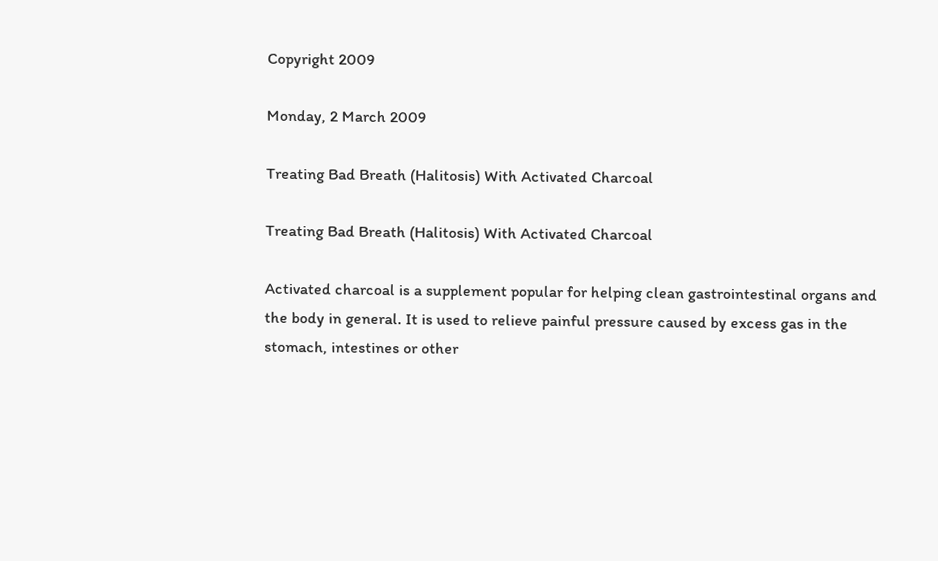Copyright 2009

Monday, 2 March 2009

Treating Bad Breath (Halitosis) With Activated Charcoal

Treating Bad Breath (Halitosis) With Activated Charcoal

Activated charcoal is a supplement popular for helping clean gastrointestinal organs and the body in general. It is used to relieve painful pressure caused by excess gas in the stomach, intestines or other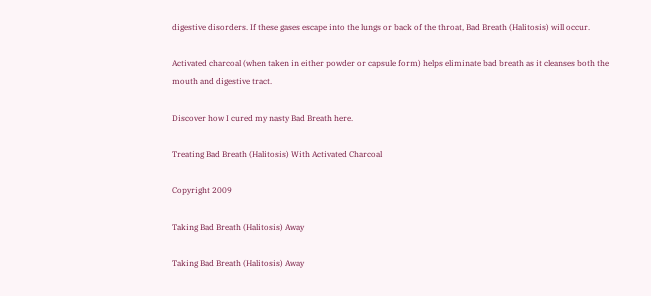digestive disorders. If these gases escape into the lungs or back of the throat, Bad Breath (Halitosis) will occur.

Activated charcoal (when taken in either powder or capsule form) helps eliminate bad breath as it cleanses both the mouth and digestive tract.

Discover how I cured my nasty Bad Breath here.

Treating Bad Breath (Halitosis) With Activated Charcoal

Copyright 2009

Taking Bad Breath (Halitosis) Away

Taking Bad Breath (Halitosis) Away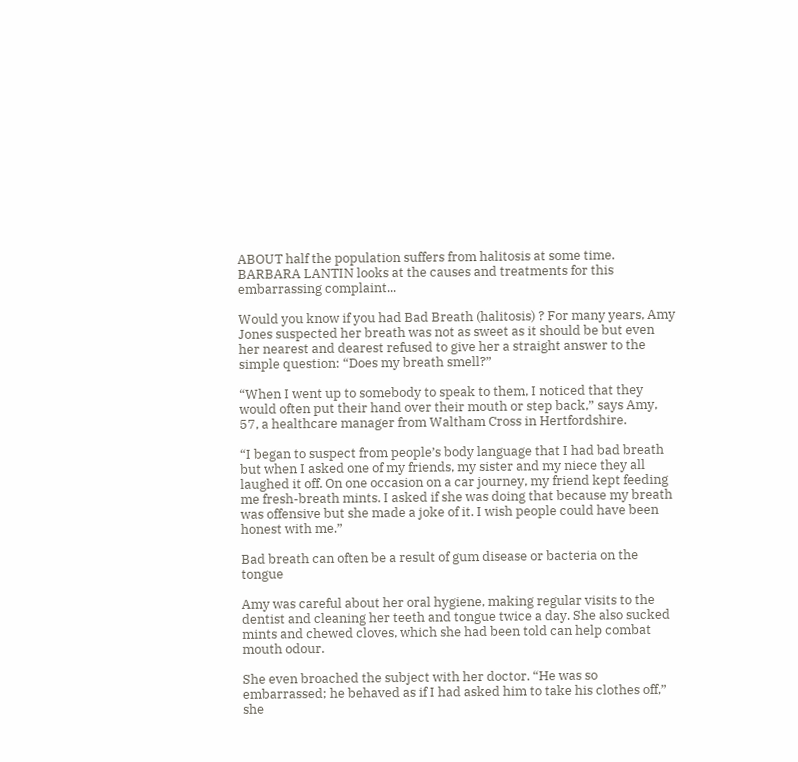ABOUT half the population suffers from halitosis at some time. BARBARA LANTIN looks at the causes and treatments for this embarrassing complaint...

Would you know if you had Bad Breath (halitosis) ? For many years, Amy Jones suspected her breath was not as sweet as it should be but even her nearest and dearest refused to give her a straight answer to the simple question: “Does my breath smell?”

“When I went up to somebody to speak to them, I noticed that they would often put their hand over their mouth or step back,” says Amy, 57, a healthcare manager from Waltham Cross in Hertfordshire.

“I began to suspect from people’s body language that I had bad breath but when I asked one of my friends, my sister and my niece they all laughed it off. On one occasion on a car journey, my friend kept feeding me fresh-breath mints. I asked if she was doing that because my breath was offensive but she made a joke of it. I wish people could have been honest with me.”

Bad breath can often be a result of gum disease or bacteria on the tongue

Amy was careful about her oral hygiene, making regular visits to the dentist and cleaning her teeth and tongue twice a day. She also sucked mints and chewed cloves, which she had been told can help combat mouth odour.

She even broached the subject with her doctor. “He was so embarrassed; he behaved as if I had asked him to take his clothes off,” she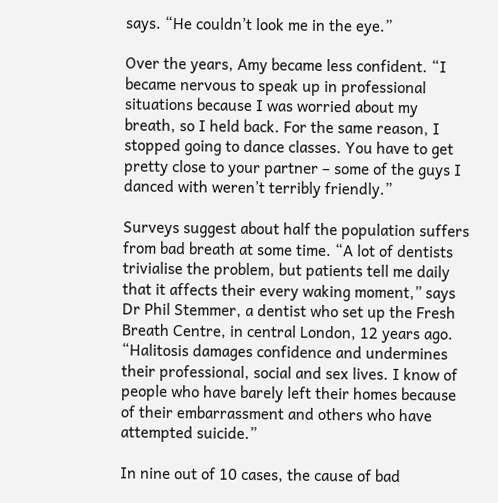says. “He couldn’t look me in the eye.”

Over the years, Amy became less confident. “I became nervous to speak up in professional situations because I was worried about my breath, so I held back. For the same reason, I stopped going to dance classes. You have to get pretty close to your partner – some of the guys I danced with weren’t terribly friendly.”

Surveys suggest about half the population suffers from bad breath at some time. “A lot of dentists trivialise the problem, but patients tell me daily that it affects their every waking moment,” says Dr Phil Stemmer, a dentist who set up the Fresh Breath Centre, in central London, 12 years ago. “Halitosis damages confidence and undermines their professional, social and sex lives. I know of people who have barely left their homes because of their embarrassment and others who have attempted suicide.”

In nine out of 10 cases, the cause of bad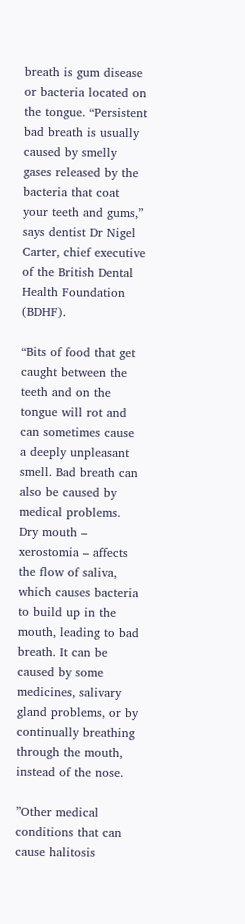breath is gum disease or bacteria located on the tongue. “Persistent bad breath is usually caused by smelly gases released by the bacteria that coat your teeth and gums,” says dentist Dr Nigel Carter, chief executive of the British Dental Health Foundation (BDHF).

“Bits of food that get caught between the teeth and on the tongue will rot and can sometimes cause a deeply unpleasant smell. Bad breath can also be caused by medical problems. Dry mouth – xerostomia – affects the flow of saliva, which causes bacteria to build up in the mouth, leading to bad breath. It can be caused by some medicines, salivary gland problems, or by continually breathing through the mouth, instead of the nose.

”Other medical conditions that can cause halitosis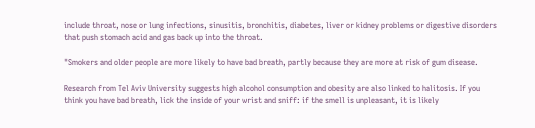include throat, nose or lung infections, sinusitis, bronchitis, diabetes, liver or kidney problems or digestive disorders that push stomach acid and gas back up into the throat.

"Smokers and older people are more likely to have bad breath, partly because they are more at risk of gum disease.

Research from Tel Aviv University suggests high alcohol consumption and obesity are also linked to halitosis. If you think you have bad breath, lick the inside of your wrist and sniff: if the smell is unpleasant, it is likely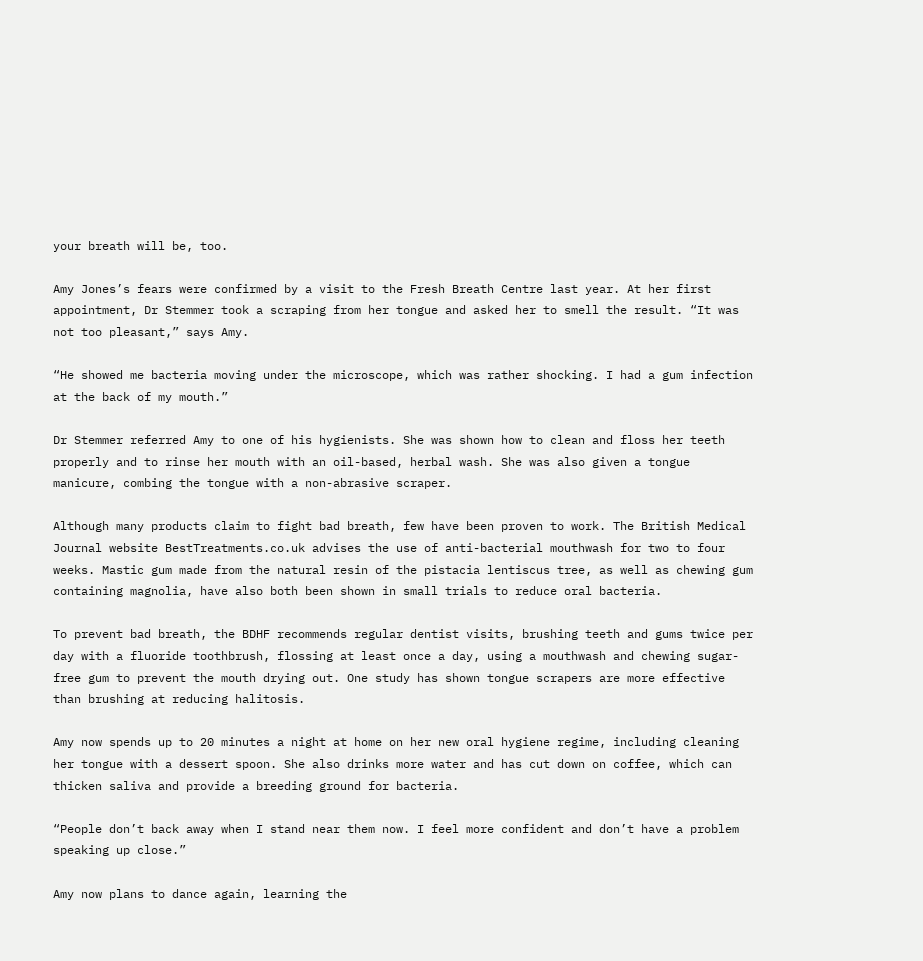your breath will be, too.

Amy Jones’s fears were confirmed by a visit to the Fresh Breath Centre last year. At her first appointment, Dr Stemmer took a scraping from her tongue and asked her to smell the result. “It was not too pleasant,” says Amy.

“He showed me bacteria moving under the microscope, which was rather shocking. I had a gum infection at the back of my mouth.”

Dr Stemmer referred Amy to one of his hygienists. She was shown how to clean and floss her teeth properly and to rinse her mouth with an oil-based, herbal wash. She was also given a tongue manicure, combing the tongue with a non-abrasive scraper.

Although many products claim to fight bad breath, few have been proven to work. The British Medical Journal website BestTreatments.co.uk advises the use of anti-bacterial mouthwash for two to four weeks. Mastic gum made from the natural resin of the pistacia lentiscus tree, as well as chewing gum containing magnolia, have also both been shown in small trials to reduce oral bacteria.

To prevent bad breath, the BDHF recommends regular dentist visits, brushing teeth and gums twice per day with a fluoride toothbrush, flossing at least once a day, using a mouthwash and chewing sugar-free gum to prevent the mouth drying out. One study has shown tongue scrapers are more effective than brushing at reducing halitosis.

Amy now spends up to 20 minutes a night at home on her new oral hygiene regime, including cleaning her tongue with a dessert spoon. She also drinks more water and has cut down on coffee, which can thicken saliva and provide a breeding ground for bacteria.

“People don’t back away when I stand near them now. I feel more confident and don’t have a problem speaking up close.”

Amy now plans to dance again, learning the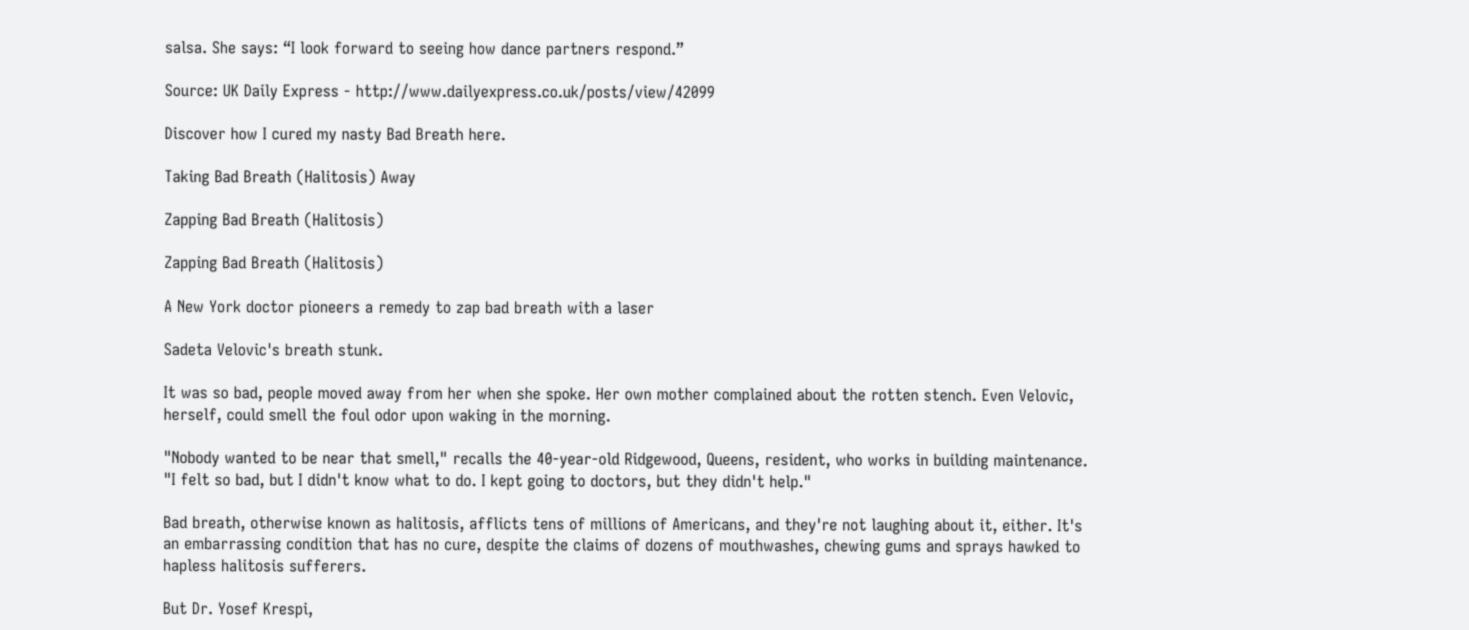salsa. She says: “I look forward to seeing how dance partners respond.”

Source: UK Daily Express - http://www.dailyexpress.co.uk/posts/view/42099

Discover how I cured my nasty Bad Breath here.

Taking Bad Breath (Halitosis) Away

Zapping Bad Breath (Halitosis)

Zapping Bad Breath (Halitosis)

A New York doctor pioneers a remedy to zap bad breath with a laser

Sadeta Velovic's breath stunk.

It was so bad, people moved away from her when she spoke. Her own mother complained about the rotten stench. Even Velovic, herself, could smell the foul odor upon waking in the morning.

"Nobody wanted to be near that smell," recalls the 40-year-old Ridgewood, Queens, resident, who works in building maintenance. "I felt so bad, but I didn't know what to do. I kept going to doctors, but they didn't help."

Bad breath, otherwise known as halitosis, afflicts tens of millions of Americans, and they're not laughing about it, either. It's an embarrassing condition that has no cure, despite the claims of dozens of mouthwashes, chewing gums and sprays hawked to hapless halitosis sufferers.

But Dr. Yosef Krespi,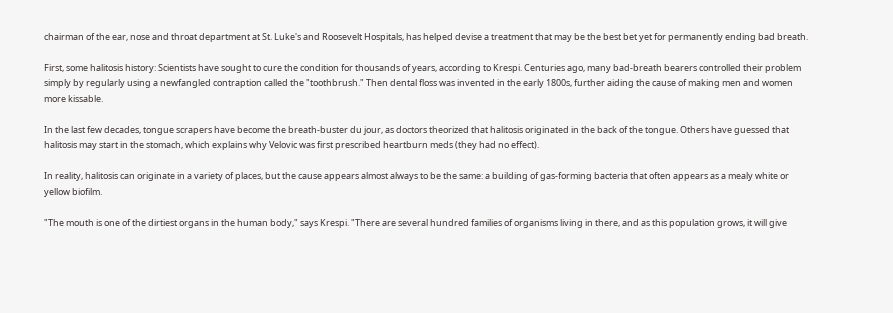chairman of the ear, nose and throat department at St. Luke's and Roosevelt Hospitals, has helped devise a treatment that may be the best bet yet for permanently ending bad breath.

First, some halitosis history: Scientists have sought to cure the condition for thousands of years, according to Krespi. Centuries ago, many bad-breath bearers controlled their problem simply by regularly using a newfangled contraption called the "toothbrush." Then dental floss was invented in the early 1800s, further aiding the cause of making men and women more kissable.

In the last few decades, tongue scrapers have become the breath-buster du jour, as doctors theorized that halitosis originated in the back of the tongue. Others have guessed that halitosis may start in the stomach, which explains why Velovic was first prescribed heartburn meds (they had no effect).

In reality, halitosis can originate in a variety of places, but the cause appears almost always to be the same: a building of gas-forming bacteria that often appears as a mealy white or yellow biofilm.

"The mouth is one of the dirtiest organs in the human body," says Krespi. "There are several hundred families of organisms living in there, and as this population grows, it will give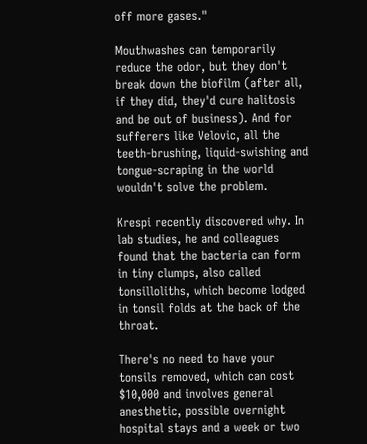off more gases."

Mouthwashes can temporarily reduce the odor, but they don't break down the biofilm (after all, if they did, they'd cure halitosis and be out of business). And for sufferers like Velovic, all the teeth-brushing, liquid-swishing and tongue-scraping in the world wouldn't solve the problem.

Krespi recently discovered why. In lab studies, he and colleagues found that the bacteria can form in tiny clumps, also called tonsilloliths, which become lodged in tonsil folds at the back of the throat.

There's no need to have your tonsils removed, which can cost $10,000 and involves general anesthetic, possible overnight hospital stays and a week or two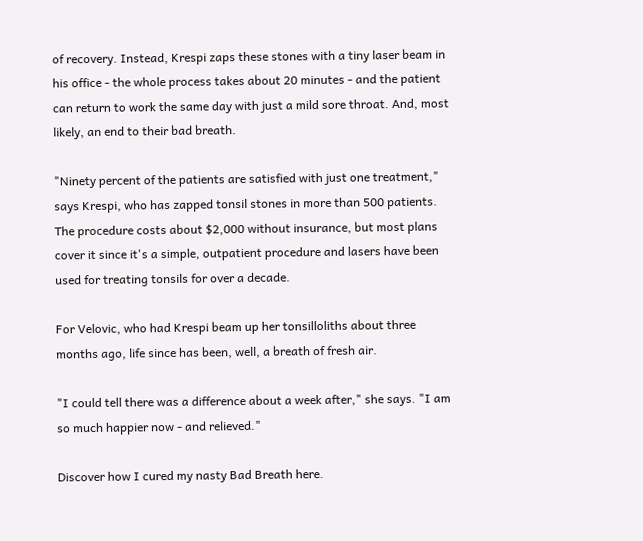of recovery. Instead, Krespi zaps these stones with a tiny laser beam in his office - the whole process takes about 20 minutes - and the patient can return to work the same day with just a mild sore throat. And, most likely, an end to their bad breath.

"Ninety percent of the patients are satisfied with just one treatment," says Krespi, who has zapped tonsil stones in more than 500 patients. The procedure costs about $2,000 without insurance, but most plans cover it since it's a simple, outpatient procedure and lasers have been used for treating tonsils for over a decade.

For Velovic, who had Krespi beam up her tonsilloliths about three months ago, life since has been, well, a breath of fresh air.

"I could tell there was a difference about a week after," she says. "I am so much happier now - and relieved."

Discover how I cured my nasty Bad Breath here.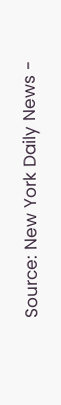Source: New York Daily News -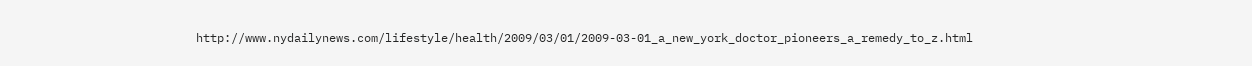http://www.nydailynews.com/lifestyle/health/2009/03/01/2009-03-01_a_new_york_doctor_pioneers_a_remedy_to_z.html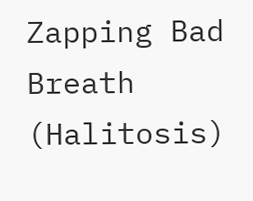Zapping Bad Breath (Halitosis)